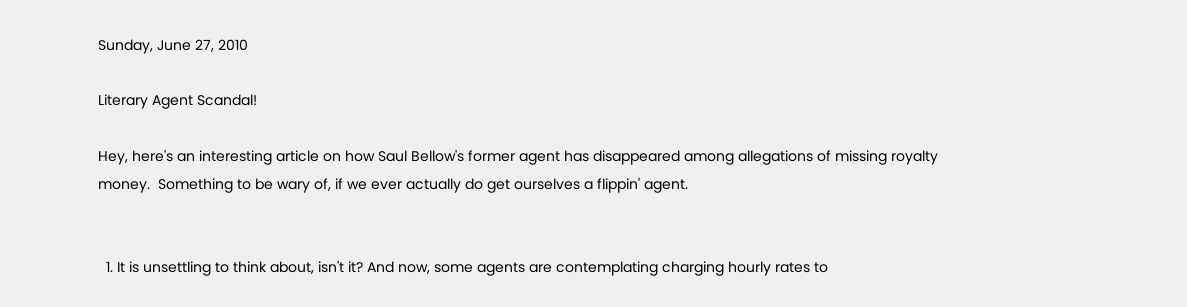Sunday, June 27, 2010

Literary Agent Scandal!

Hey, here's an interesting article on how Saul Bellow's former agent has disappeared among allegations of missing royalty money.  Something to be wary of, if we ever actually do get ourselves a flippin' agent.


  1. It is unsettling to think about, isn't it? And now, some agents are contemplating charging hourly rates to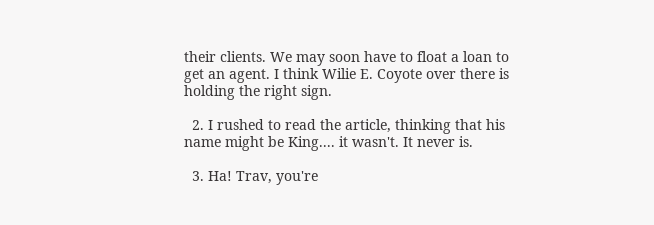their clients. We may soon have to float a loan to get an agent. I think Wilie E. Coyote over there is holding the right sign.

  2. I rushed to read the article, thinking that his name might be King.... it wasn't. It never is.

  3. Ha! Trav, you're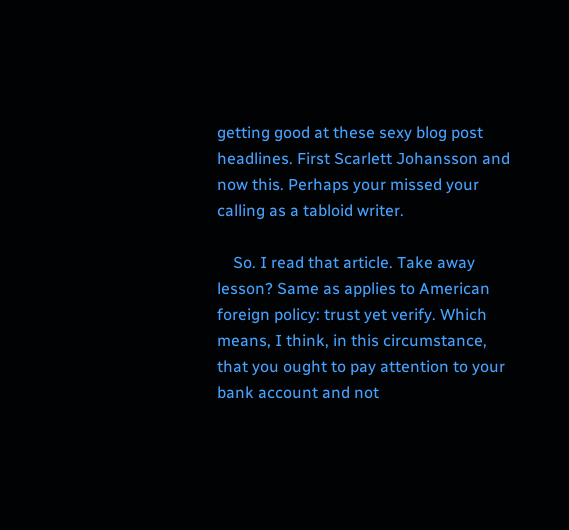getting good at these sexy blog post headlines. First Scarlett Johansson and now this. Perhaps your missed your calling as a tabloid writer.

    So. I read that article. Take away lesson? Same as applies to American foreign policy: trust yet verify. Which means, I think, in this circumstance, that you ought to pay attention to your bank account and not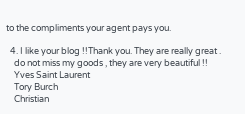to the compliments your agent pays you.

  4. I like your blog !!Thank you. They are really great .
    do not miss my goods , they are very beautiful !!
    Yves Saint Laurent
    Tory Burch
    Christian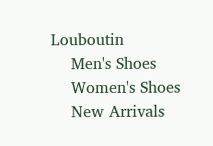Louboutin
    Men's Shoes
    Women's Shoes
    New Arrivals